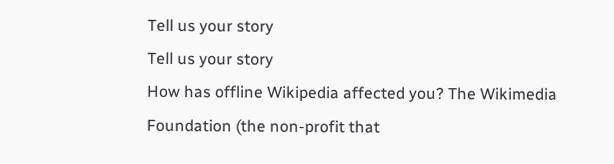Tell us your story
Tell us your story
How has offline Wikipedia affected you? The Wikimedia Foundation (the non-profit that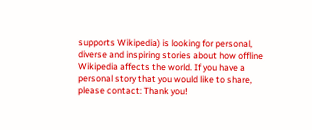supports Wikipedia) is looking for personal, diverse and inspiring stories about how offline Wikipedia affects the world. If you have a personal story that you would like to share, please contact: Thank you!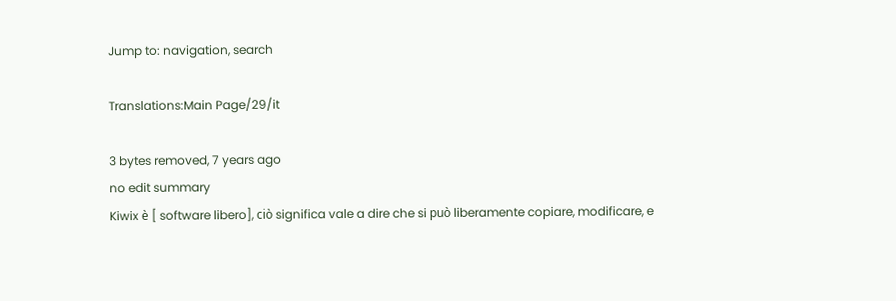Jump to: navigation, search

Translations:Main Page/29/it

3 bytes removed, 7 years ago
no edit summary
Kiwix è [ software libero], ciò significa vale a dire che si può liberamente copiare, modificare, e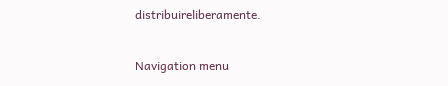distribuireliberamente.

Navigation menu